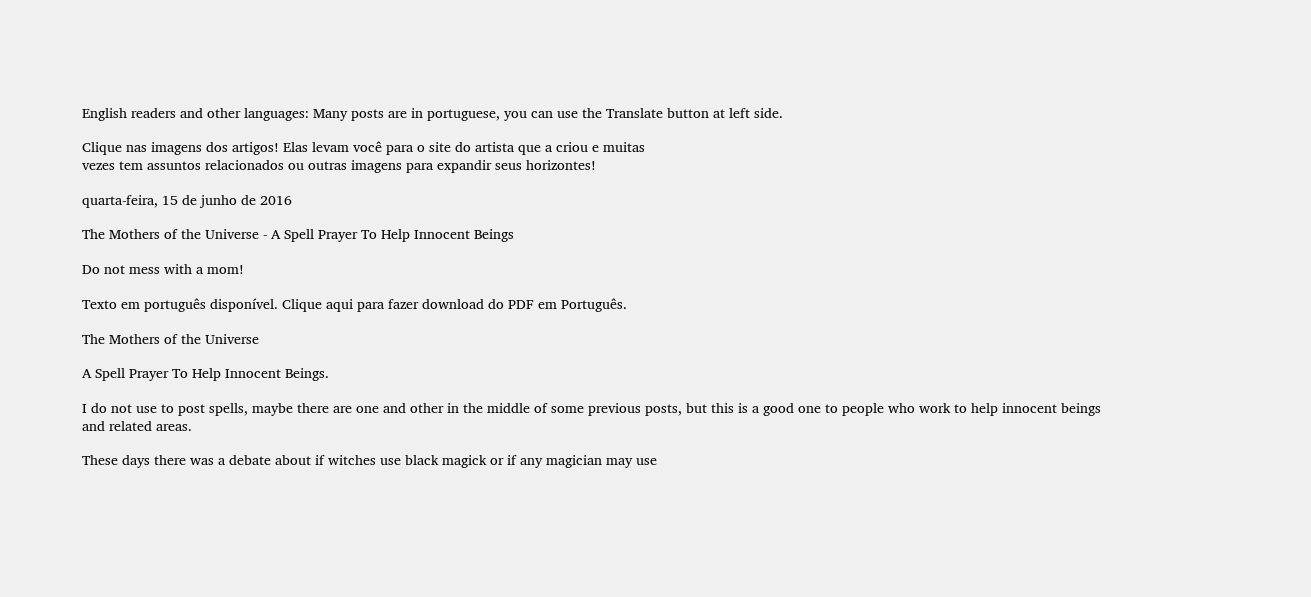English readers and other languages: Many posts are in portuguese, you can use the Translate button at left side.

Clique nas imagens dos artigos! Elas levam você para o site do artista que a criou e muitas
vezes tem assuntos relacionados ou outras imagens para expandir seus horizontes!

quarta-feira, 15 de junho de 2016

The Mothers of the Universe - A Spell Prayer To Help Innocent Beings

Do not mess with a mom!

Texto em português disponível. Clique aqui para fazer download do PDF em Português.

The Mothers of the Universe

A Spell Prayer To Help Innocent Beings.

I do not use to post spells, maybe there are one and other in the middle of some previous posts, but this is a good one to people who work to help innocent beings and related areas.

These days there was a debate about if witches use black magick or if any magician may use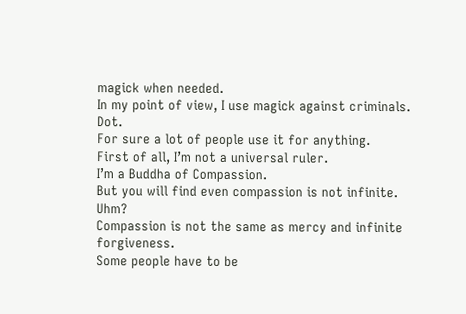magick when needed.
In my point of view, I use magick against criminals. Dot.
For sure a lot of people use it for anything.
First of all, I’m not a universal ruler.
I’m a Buddha of Compassion.
But you will find even compassion is not infinite. Uhm?
Compassion is not the same as mercy and infinite forgiveness.
Some people have to be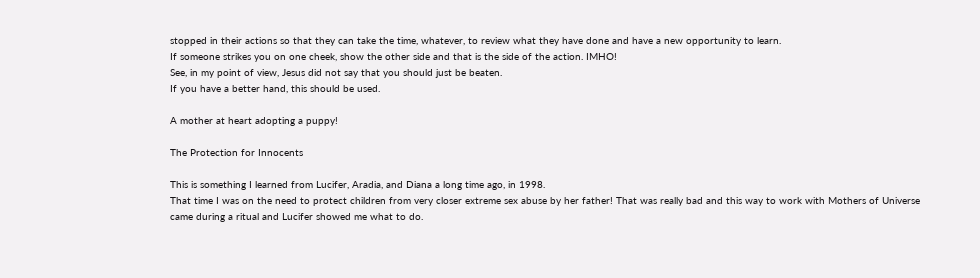stopped in their actions so that they can take the time, whatever, to review what they have done and have a new opportunity to learn.
If someone strikes you on one cheek, show the other side and that is the side of the action. IMHO!
See, in my point of view, Jesus did not say that you should just be beaten.
If you have a better hand, this should be used.

A mother at heart adopting a puppy!

The Protection for Innocents

This is something I learned from Lucifer, Aradia, and Diana a long time ago, in 1998.
That time I was on the need to protect children from very closer extreme sex abuse by her father! That was really bad and this way to work with Mothers of Universe came during a ritual and Lucifer showed me what to do.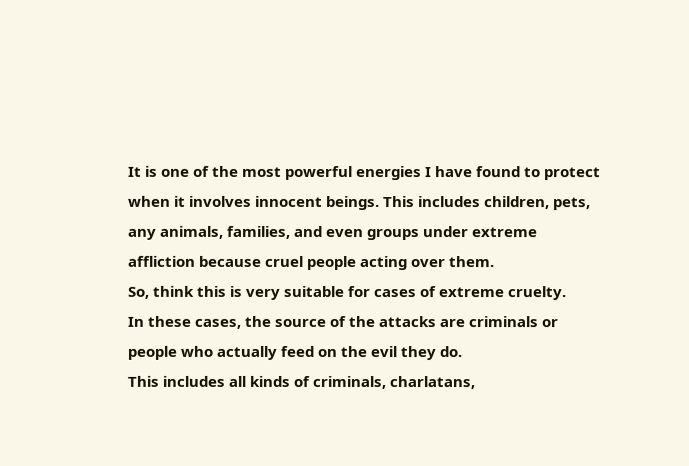It is one of the most powerful energies I have found to protect when it involves innocent beings. This includes children, pets, any animals, families, and even groups under extreme affliction because cruel people acting over them.
So, think this is very suitable for cases of extreme cruelty.
In these cases, the source of the attacks are criminals or people who actually feed on the evil they do.
This includes all kinds of criminals, charlatans,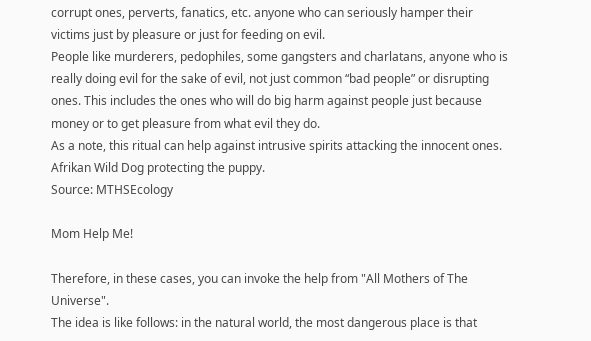corrupt ones, perverts, fanatics, etc. anyone who can seriously hamper their victims just by pleasure or just for feeding on evil.
People like murderers, pedophiles, some gangsters and charlatans, anyone who is really doing evil for the sake of evil, not just common “bad people” or disrupting ones. This includes the ones who will do big harm against people just because money or to get pleasure from what evil they do.
As a note, this ritual can help against intrusive spirits attacking the innocent ones.
Afrikan Wild Dog protecting the puppy.
Source: MTHSEcology

Mom Help Me!

Therefore, in these cases, you can invoke the help from "All Mothers of The Universe".
The idea is like follows: in the natural world, the most dangerous place is that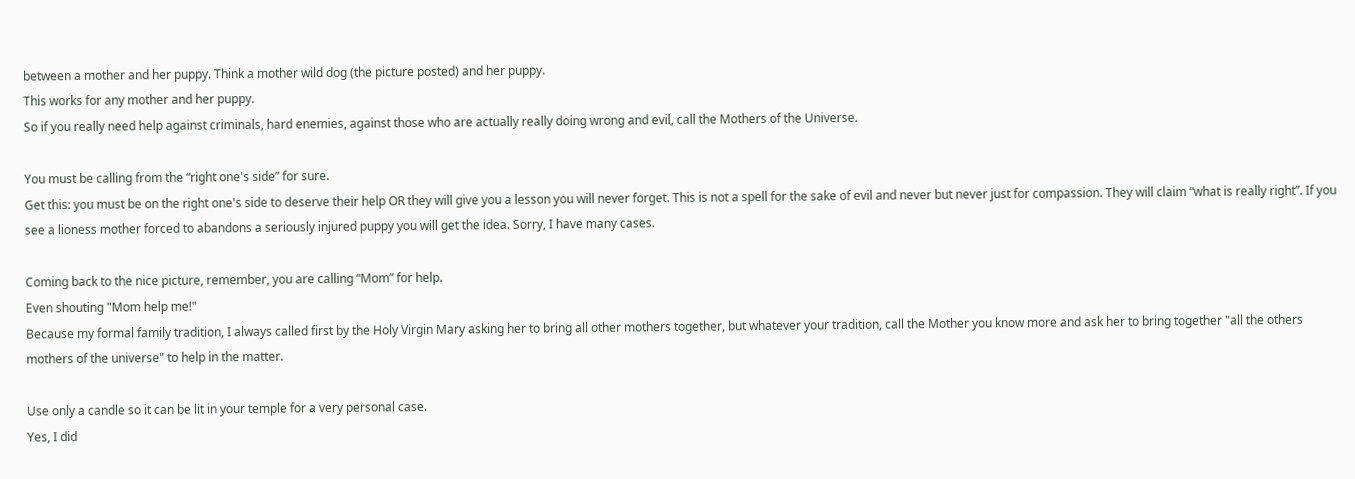between a mother and her puppy. Think a mother wild dog (the picture posted) and her puppy.
This works for any mother and her puppy.
So if you really need help against criminals, hard enemies, against those who are actually really doing wrong and evil, call the Mothers of the Universe.

You must be calling from the “right one's side” for sure.
Get this: you must be on the right one's side to deserve their help OR they will give you a lesson you will never forget. This is not a spell for the sake of evil and never but never just for compassion. They will claim “what is really right”. If you see a lioness mother forced to abandons a seriously injured puppy you will get the idea. Sorry, I have many cases.

Coming back to the nice picture, remember, you are calling “Mom” for help.
Even shouting "Mom help me!"
Because my formal family tradition, I always called first by the Holy Virgin Mary asking her to bring all other mothers together, but whatever your tradition, call the Mother you know more and ask her to bring together "all the others mothers of the universe" to help in the matter.

Use only a candle so it can be lit in your temple for a very personal case.
Yes, I did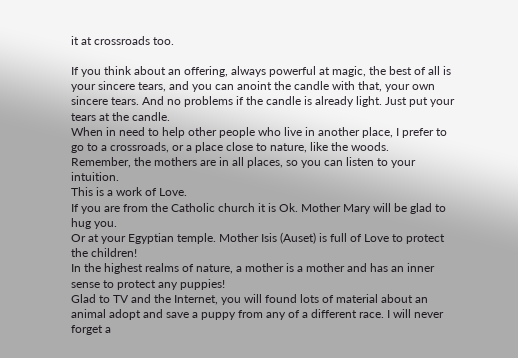it at crossroads too.

If you think about an offering, always powerful at magic, the best of all is your sincere tears, and you can anoint the candle with that, your own sincere tears. And no problems if the candle is already light. Just put your tears at the candle.
When in need to help other people who live in another place, I prefer to go to a crossroads, or a place close to nature, like the woods.
Remember, the mothers are in all places, so you can listen to your intuition.
This is a work of Love.
If you are from the Catholic church it is Ok. Mother Mary will be glad to hug you.
Or at your Egyptian temple. Mother Isis (Auset) is full of Love to protect the children!
In the highest realms of nature, a mother is a mother and has an inner sense to protect any puppies!
Glad to TV and the Internet, you will found lots of material about an animal adopt and save a puppy from any of a different race. I will never forget a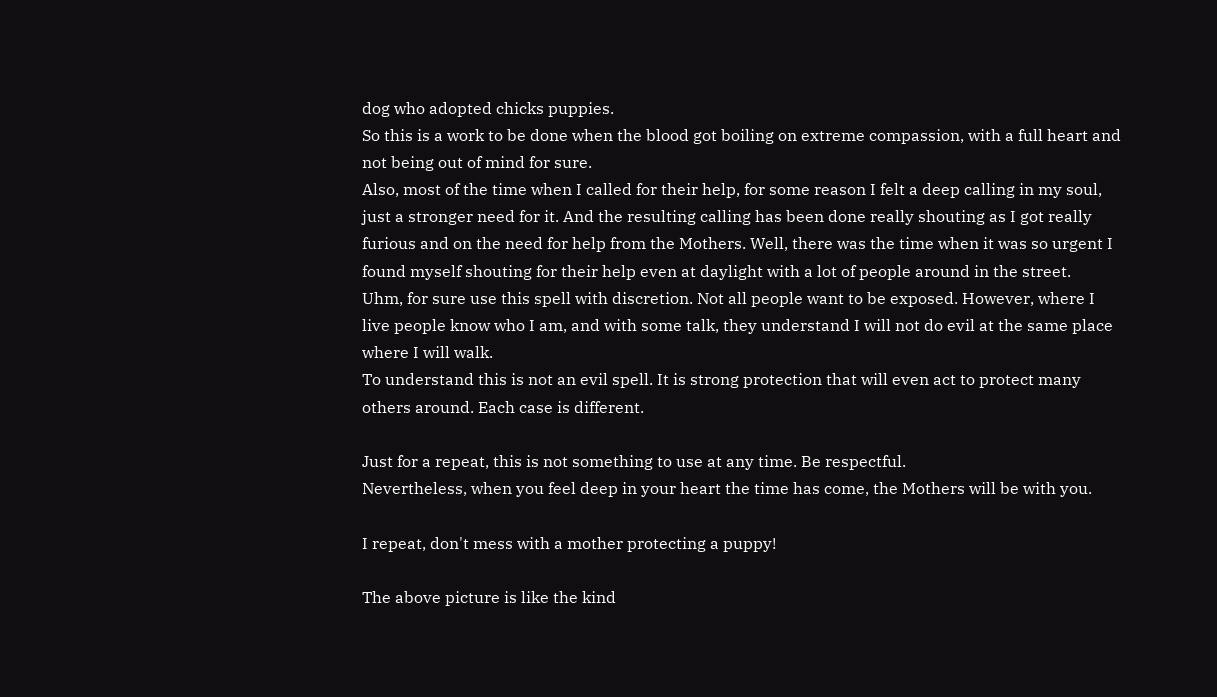dog who adopted chicks puppies.
So this is a work to be done when the blood got boiling on extreme compassion, with a full heart and not being out of mind for sure.
Also, most of the time when I called for their help, for some reason I felt a deep calling in my soul, just a stronger need for it. And the resulting calling has been done really shouting as I got really furious and on the need for help from the Mothers. Well, there was the time when it was so urgent I found myself shouting for their help even at daylight with a lot of people around in the street.
Uhm, for sure use this spell with discretion. Not all people want to be exposed. However, where I live people know who I am, and with some talk, they understand I will not do evil at the same place where I will walk.
To understand this is not an evil spell. It is strong protection that will even act to protect many others around. Each case is different.

Just for a repeat, this is not something to use at any time. Be respectful.
Nevertheless, when you feel deep in your heart the time has come, the Mothers will be with you.

I repeat, don't mess with a mother protecting a puppy!

The above picture is like the kind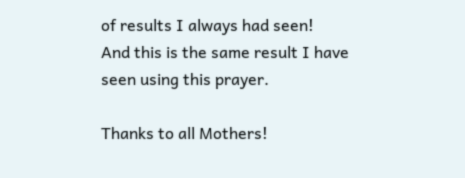of results I always had seen!
And this is the same result I have seen using this prayer.

Thanks to all Mothers!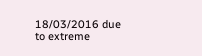18/03/2016 due to extreme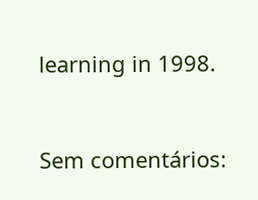learning in 1998.



Sem comentários: